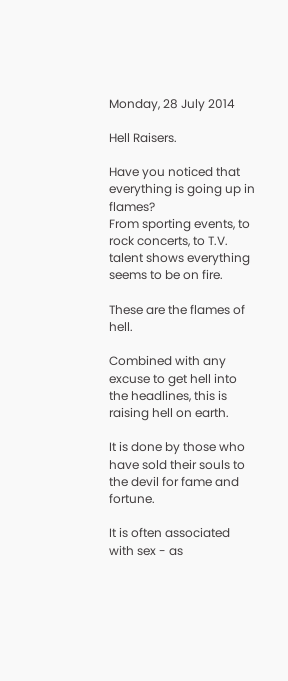Monday, 28 July 2014

Hell Raisers.

Have you noticed that everything is going up in flames?
From sporting events, to rock concerts, to T.V. talent shows everything seems to be on fire.

These are the flames of hell.

Combined with any excuse to get hell into the headlines, this is raising hell on earth.

It is done by those who have sold their souls to the devil for fame and fortune.

It is often associated with sex - as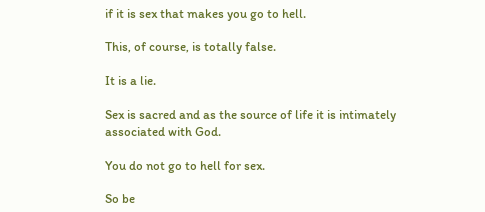if it is sex that makes you go to hell.

This, of course, is totally false.

It is a lie.

Sex is sacred and as the source of life it is intimately associated with God.

You do not go to hell for sex.

So be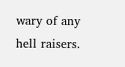wary of any hell raisers.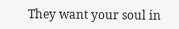They want your soul in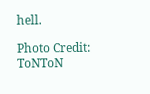hell.

Photo Credit: ToNToN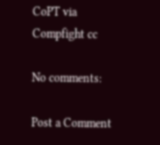CoPT via Compfight cc

No comments:

Post a Comment